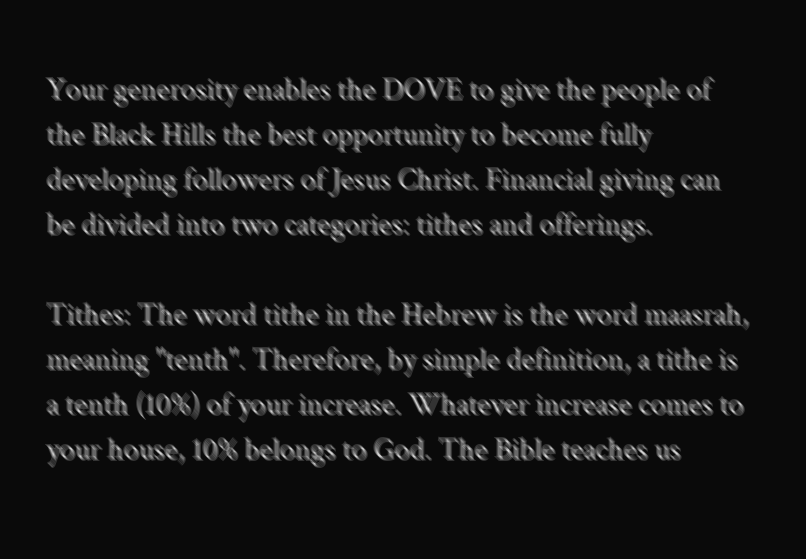Your generosity enables the DOVE to give the people of the Black Hills the best opportunity to become fully developing followers of Jesus Christ. Financial giving can be divided into two categories: tithes and offerings.

Tithes: The word tithe in the Hebrew is the word maasrah, meaning "tenth". Therefore, by simple definition, a tithe is a tenth (10%) of your increase. Whatever increase comes to your house, 10% belongs to God. The Bible teaches us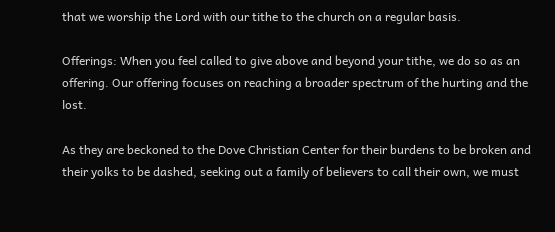that we worship the Lord with our tithe to the church on a regular basis.

Offerings: When you feel called to give above and beyond your tithe, we do so as an offering. Our offering focuses on reaching a broader spectrum of the hurting and the lost.

As they are beckoned to the Dove Christian Center for their burdens to be broken and their yolks to be dashed, seeking out a family of believers to call their own, we must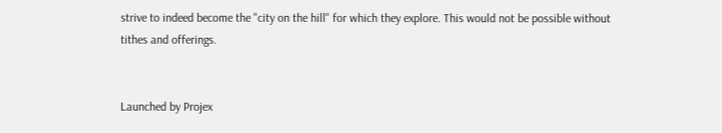strive to indeed become the "city on the hill" for which they explore. This would not be possible without tithes and offerings.


Launched by Projex